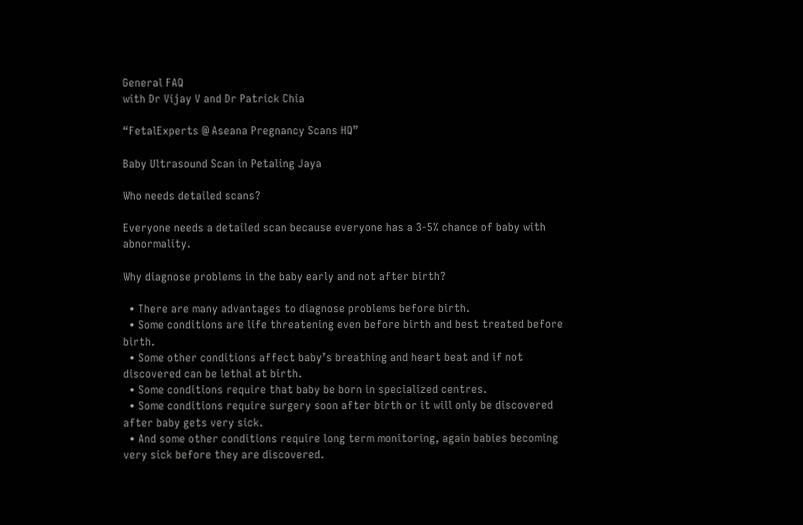General FAQ
with Dr Vijay V and Dr Patrick Chia

“FetalExperts @ Aseana Pregnancy Scans HQ”

Baby Ultrasound Scan in Petaling Jaya

Who needs detailed scans?

Everyone needs a detailed scan because everyone has a 3-5% chance of baby with abnormality.

Why diagnose problems in the baby early and not after birth?

  • There are many advantages to diagnose problems before birth.
  • Some conditions are life threatening even before birth and best treated before birth.
  • Some other conditions affect baby’s breathing and heart beat and if not discovered can be lethal at birth.
  • Some conditions require that baby be born in specialized centres.
  • Some conditions require surgery soon after birth or it will only be discovered after baby gets very sick.
  • And some other conditions require long term monitoring, again babies becoming very sick before they are discovered.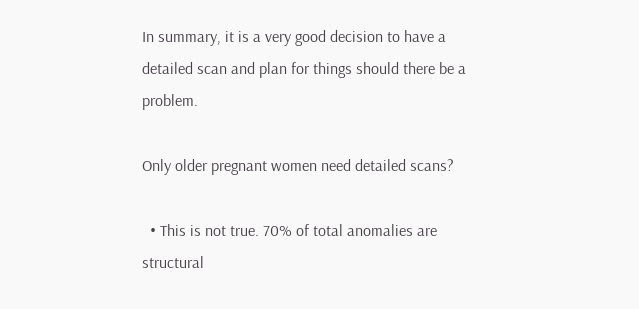In summary, it is a very good decision to have a detailed scan and plan for things should there be a problem.

Only older pregnant women need detailed scans?

  • This is not true. 70% of total anomalies are structural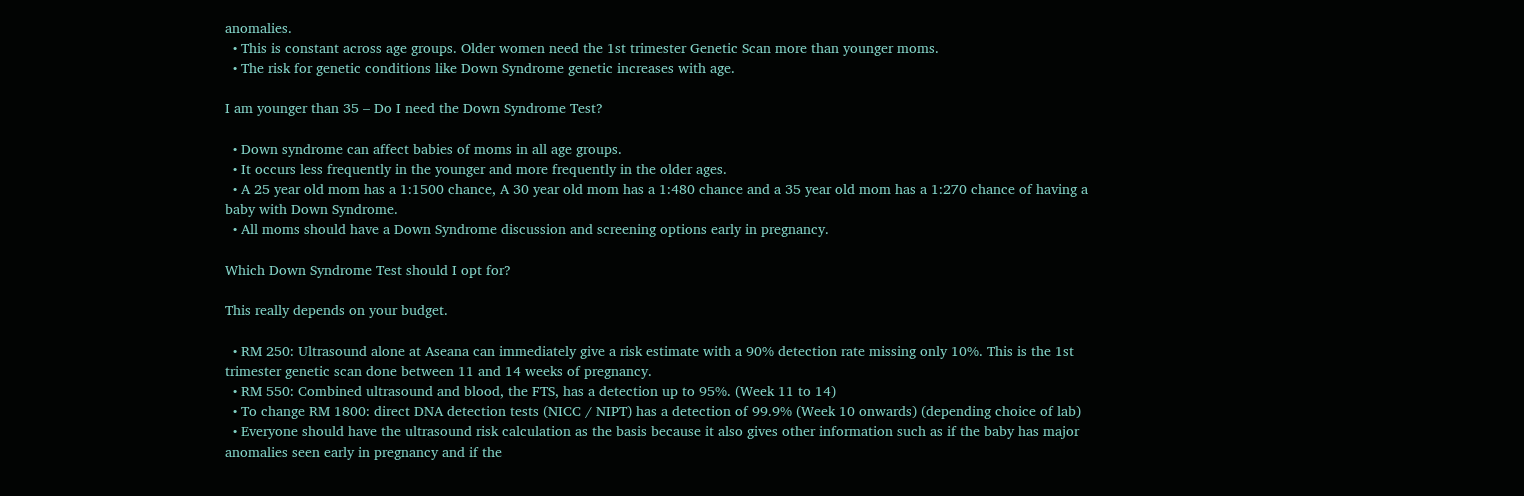anomalies.
  • This is constant across age groups. Older women need the 1st trimester Genetic Scan more than younger moms.
  • The risk for genetic conditions like Down Syndrome genetic increases with age.

I am younger than 35 – Do I need the Down Syndrome Test?

  • Down syndrome can affect babies of moms in all age groups.
  • It occurs less frequently in the younger and more frequently in the older ages.
  • A 25 year old mom has a 1:1500 chance, A 30 year old mom has a 1:480 chance and a 35 year old mom has a 1:270 chance of having a baby with Down Syndrome.
  • All moms should have a Down Syndrome discussion and screening options early in pregnancy.

Which Down Syndrome Test should I opt for?

This really depends on your budget.

  • RM 250: Ultrasound alone at Aseana can immediately give a risk estimate with a 90% detection rate missing only 10%. This is the 1st trimester genetic scan done between 11 and 14 weeks of pregnancy.
  • RM 550: Combined ultrasound and blood, the FTS, has a detection up to 95%. (Week 11 to 14)
  • To change RM 1800: direct DNA detection tests (NICC / NIPT) has a detection of 99.9% (Week 10 onwards) (depending choice of lab)
  • Everyone should have the ultrasound risk calculation as the basis because it also gives other information such as if the baby has major anomalies seen early in pregnancy and if the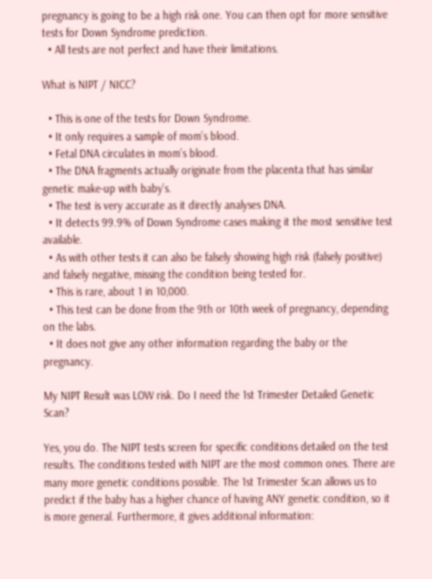pregnancy is going to be a high risk one. You can then opt for more sensitive tests for Down Syndrome prediction.
  • All tests are not perfect and have their limitations.

What is NIPT / NICC?

  • This is one of the tests for Down Syndrome.
  • It only requires a sample of mom’s blood.
  • Fetal DNA circulates in mom’s blood.
  • The DNA fragments actually originate from the placenta that has similar genetic make-up with baby’s.
  • The test is very accurate as it directly analyses DNA.
  • It detects 99.9% of Down Syndrome cases making it the most sensitive test available.
  • As with other tests it can also be falsely showing high risk (falsely positive) and falsely negative, missing the condition being tested for.
  • This is rare, about 1 in 10,000.
  • This test can be done from the 9th or 10th week of pregnancy, depending on the labs.
  • It does not give any other information regarding the baby or the pregnancy.

My NIPT Result was LOW risk. Do I need the 1st Trimester Detailed Genetic Scan?

Yes, you do. The NIPT tests screen for specific conditions detailed on the test results. The conditions tested with NIPT are the most common ones. There are many more genetic conditions possible. The 1st Trimester Scan allows us to predict if the baby has a higher chance of having ANY genetic condition, so it is more general. Furthermore, it gives additional information: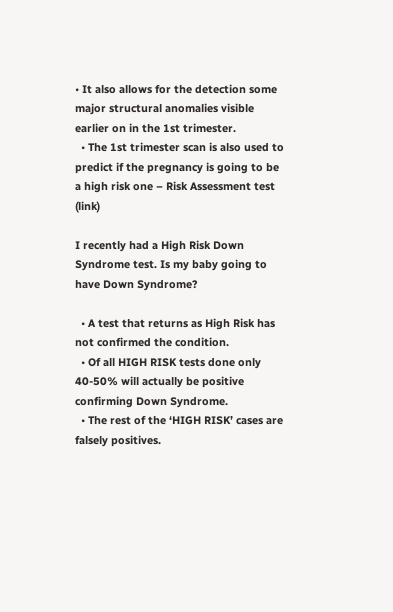• It also allows for the detection some major structural anomalies visible earlier on in the 1st trimester.
  • The 1st trimester scan is also used to predict if the pregnancy is going to be a high risk one – Risk Assessment test (link)

I recently had a High Risk Down Syndrome test. Is my baby going to have Down Syndrome?

  • A test that returns as High Risk has not confirmed the condition.
  • Of all HIGH RISK tests done only 40-50% will actually be positive confirming Down Syndrome.
  • The rest of the ‘HIGH RISK’ cases are falsely positives.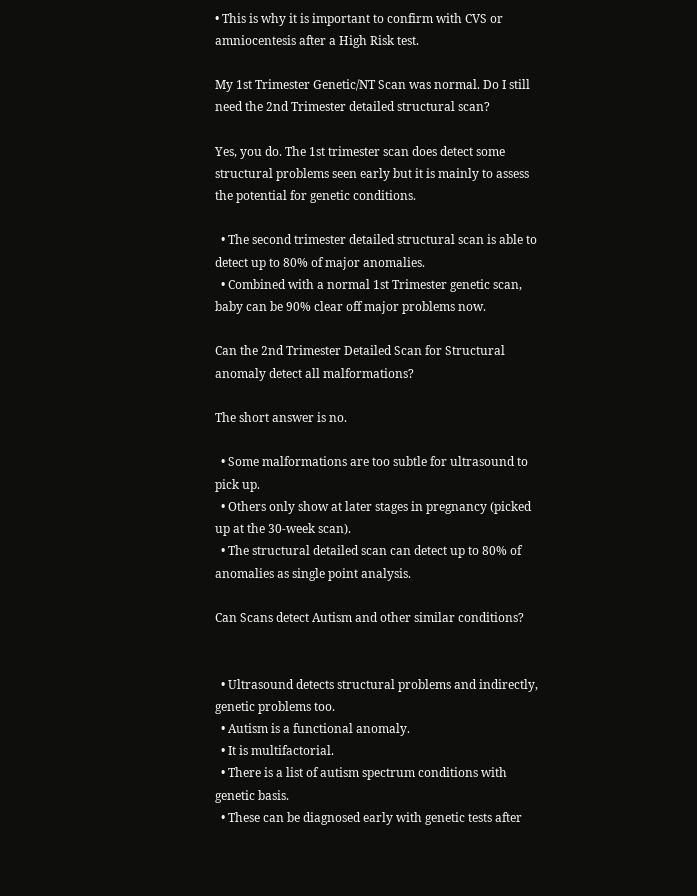• This is why it is important to confirm with CVS or amniocentesis after a High Risk test.

My 1st Trimester Genetic/NT Scan was normal. Do I still need the 2nd Trimester detailed structural scan?

Yes, you do. The 1st trimester scan does detect some structural problems seen early but it is mainly to assess the potential for genetic conditions.

  • The second trimester detailed structural scan is able to detect up to 80% of major anomalies.
  • Combined with a normal 1st Trimester genetic scan, baby can be 90% clear off major problems now.

Can the 2nd Trimester Detailed Scan for Structural anomaly detect all malformations?

The short answer is no.

  • Some malformations are too subtle for ultrasound to pick up.
  • Others only show at later stages in pregnancy (picked up at the 30-week scan).
  • The structural detailed scan can detect up to 80% of anomalies as single point analysis.

Can Scans detect Autism and other similar conditions?


  • Ultrasound detects structural problems and indirectly, genetic problems too.
  • Autism is a functional anomaly.
  • It is multifactorial.
  • There is a list of autism spectrum conditions with genetic basis.
  • These can be diagnosed early with genetic tests after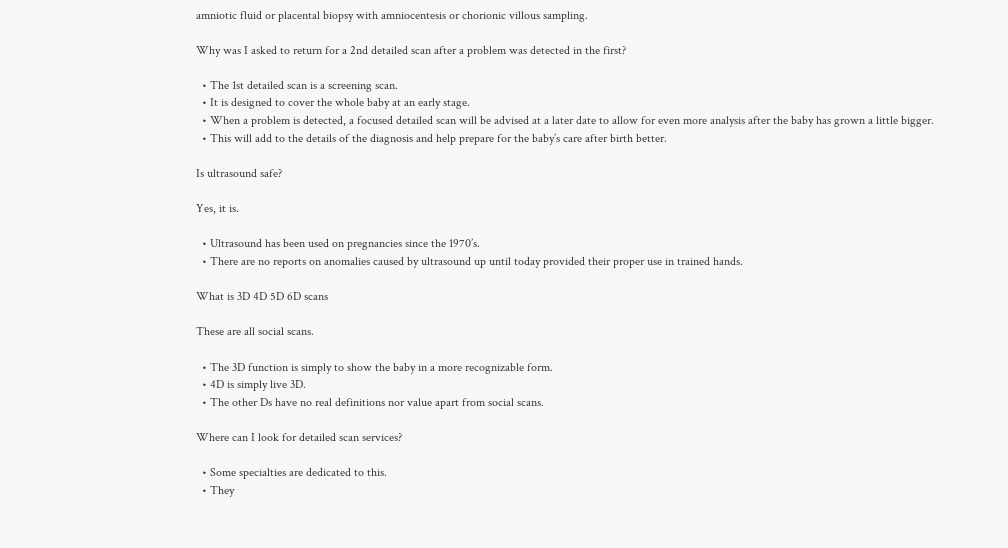amniotic fluid or placental biopsy with amniocentesis or chorionic villous sampling.

Why was I asked to return for a 2nd detailed scan after a problem was detected in the first?

  • The 1st detailed scan is a screening scan.
  • It is designed to cover the whole baby at an early stage.
  • When a problem is detected, a focused detailed scan will be advised at a later date to allow for even more analysis after the baby has grown a little bigger.
  • This will add to the details of the diagnosis and help prepare for the baby’s care after birth better.

Is ultrasound safe?

Yes, it is.

  • Ultrasound has been used on pregnancies since the 1970’s.
  • There are no reports on anomalies caused by ultrasound up until today provided their proper use in trained hands.

What is 3D 4D 5D 6D scans

These are all social scans.

  • The 3D function is simply to show the baby in a more recognizable form.
  • 4D is simply live 3D.
  • The other Ds have no real definitions nor value apart from social scans.

Where can I look for detailed scan services?

  • Some specialties are dedicated to this.
  • They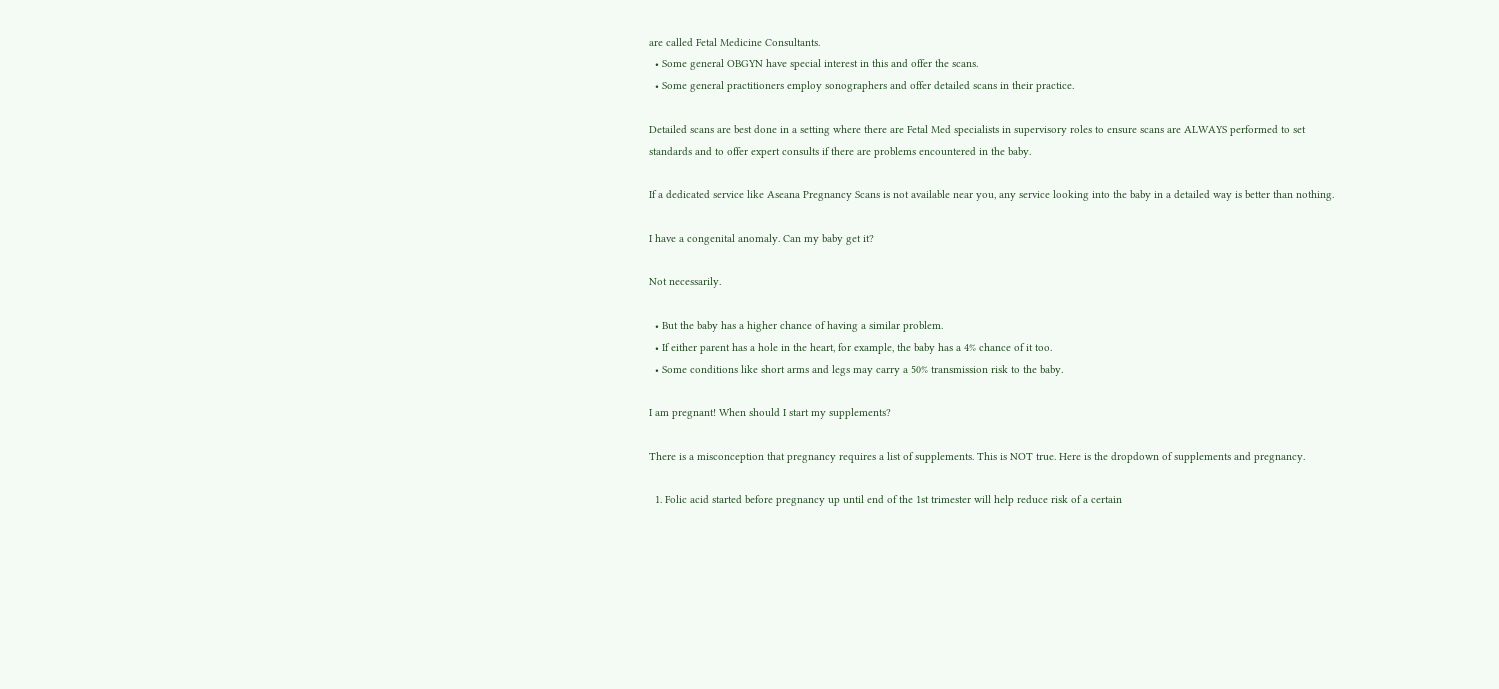are called Fetal Medicine Consultants.
  • Some general OBGYN have special interest in this and offer the scans.
  • Some general practitioners employ sonographers and offer detailed scans in their practice.

Detailed scans are best done in a setting where there are Fetal Med specialists in supervisory roles to ensure scans are ALWAYS performed to set standards and to offer expert consults if there are problems encountered in the baby.

If a dedicated service like Aseana Pregnancy Scans is not available near you, any service looking into the baby in a detailed way is better than nothing.

I have a congenital anomaly. Can my baby get it?

Not necessarily.

  • But the baby has a higher chance of having a similar problem.
  • If either parent has a hole in the heart, for example, the baby has a 4% chance of it too.
  • Some conditions like short arms and legs may carry a 50% transmission risk to the baby.

I am pregnant! When should I start my supplements?

There is a misconception that pregnancy requires a list of supplements. This is NOT true. Here is the dropdown of supplements and pregnancy.

  1. Folic acid started before pregnancy up until end of the 1st trimester will help reduce risk of a certain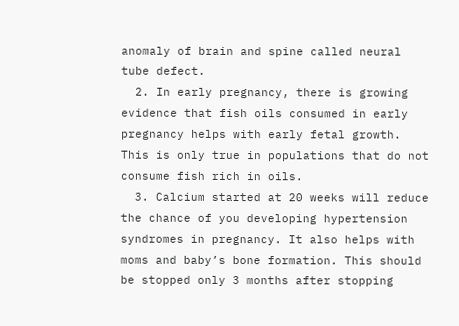anomaly of brain and spine called neural tube defect.
  2. In early pregnancy, there is growing evidence that fish oils consumed in early pregnancy helps with early fetal growth. This is only true in populations that do not consume fish rich in oils.
  3. Calcium started at 20 weeks will reduce the chance of you developing hypertension syndromes in pregnancy. It also helps with moms and baby’s bone formation. This should be stopped only 3 months after stopping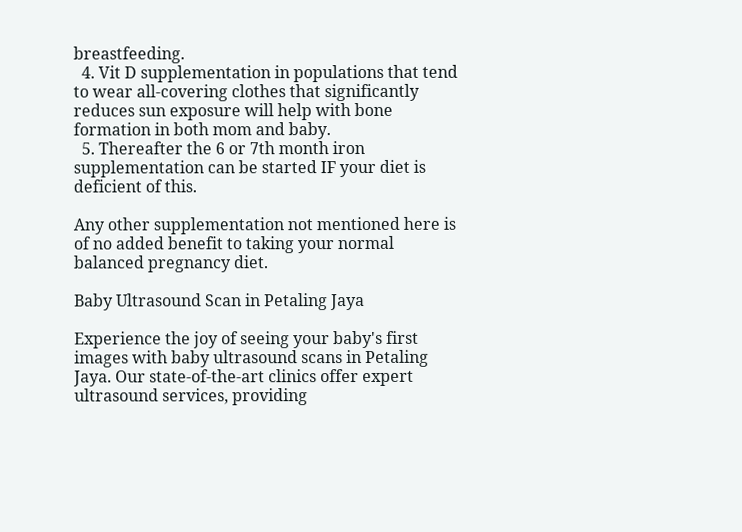breastfeeding.
  4. Vit D supplementation in populations that tend to wear all-covering clothes that significantly reduces sun exposure will help with bone formation in both mom and baby.
  5. Thereafter the 6 or 7th month iron supplementation can be started IF your diet is deficient of this.

Any other supplementation not mentioned here is of no added benefit to taking your normal balanced pregnancy diet.

Baby Ultrasound Scan in Petaling Jaya

Experience the joy of seeing your baby's first images with baby ultrasound scans in Petaling Jaya. Our state-of-the-art clinics offer expert ultrasound services, providing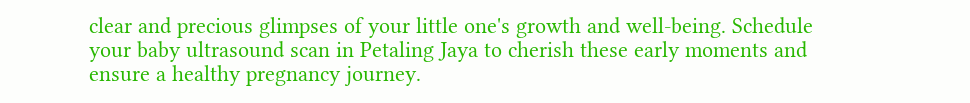clear and precious glimpses of your little one's growth and well-being. Schedule your baby ultrasound scan in Petaling Jaya to cherish these early moments and ensure a healthy pregnancy journey.